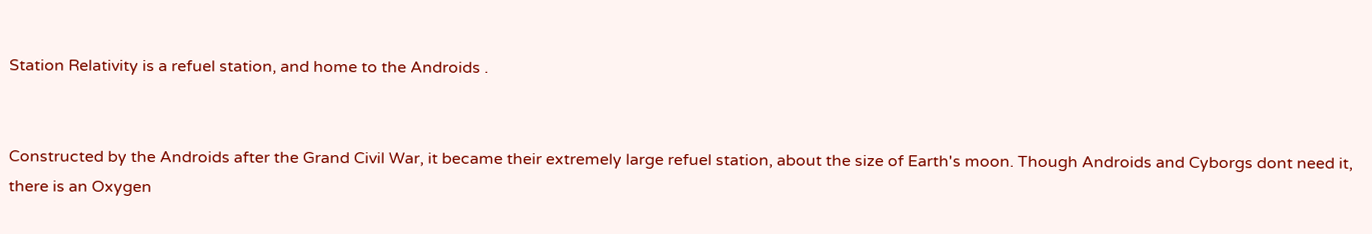Station Relativity is a refuel station, and home to the Androids .


Constructed by the Androids after the Grand Civil War, it became their extremely large refuel station, about the size of Earth's moon. Though Androids and Cyborgs dont need it, there is an Oxygen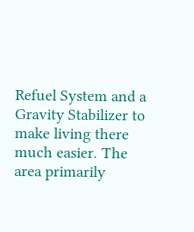Refuel System and a Gravity Stabilizer to make living there much easier. The area primarily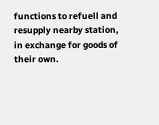functions to refuell and resupply nearby station, in exchange for goods of their own.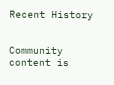Recent History


Community content is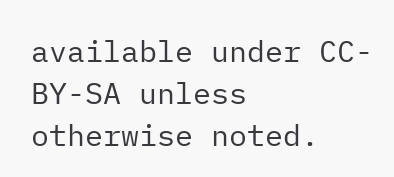available under CC-BY-SA unless otherwise noted.